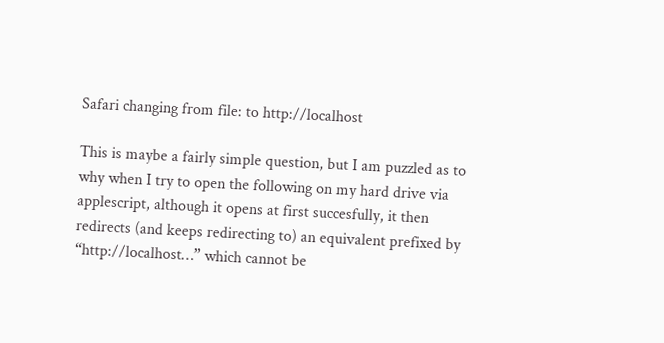Safari changing from file: to http://localhost

This is maybe a fairly simple question, but I am puzzled as to why when I try to open the following on my hard drive via applescript, although it opens at first succesfully, it then redirects (and keeps redirecting to) an equivalent prefixed by “http://localhost…” which cannot be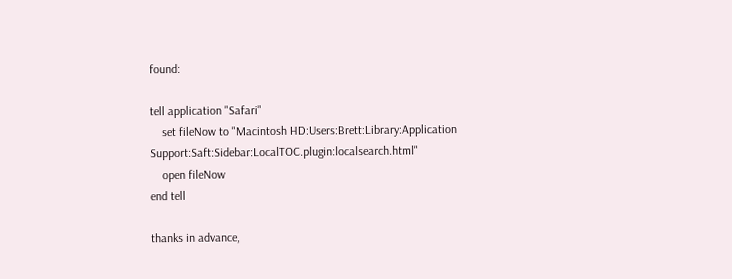found:

tell application "Safari"
    set fileNow to "Macintosh HD:Users:Brett:Library:Application Support:Saft:Sidebar:LocalTOC.plugin:localsearch.html"
    open fileNow
end tell

thanks in advance,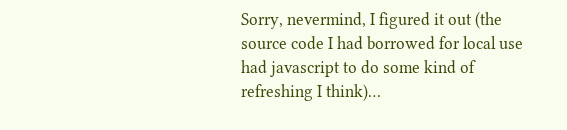Sorry, nevermind, I figured it out (the source code I had borrowed for local use had javascript to do some kind of refreshing I think)…